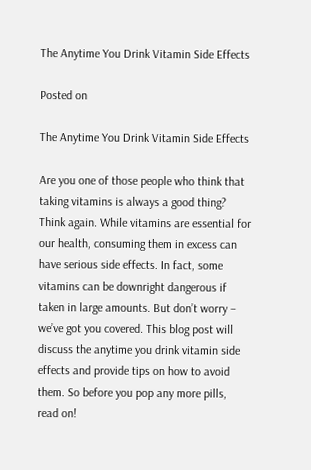The Anytime You Drink Vitamin Side Effects

Posted on

The Anytime You Drink Vitamin Side Effects

Are you one of those people who think that taking vitamins is always a good thing? Think again. While vitamins are essential for our health, consuming them in excess can have serious side effects. In fact, some vitamins can be downright dangerous if taken in large amounts. But don’t worry – we’ve got you covered. This blog post will discuss the anytime you drink vitamin side effects and provide tips on how to avoid them. So before you pop any more pills, read on!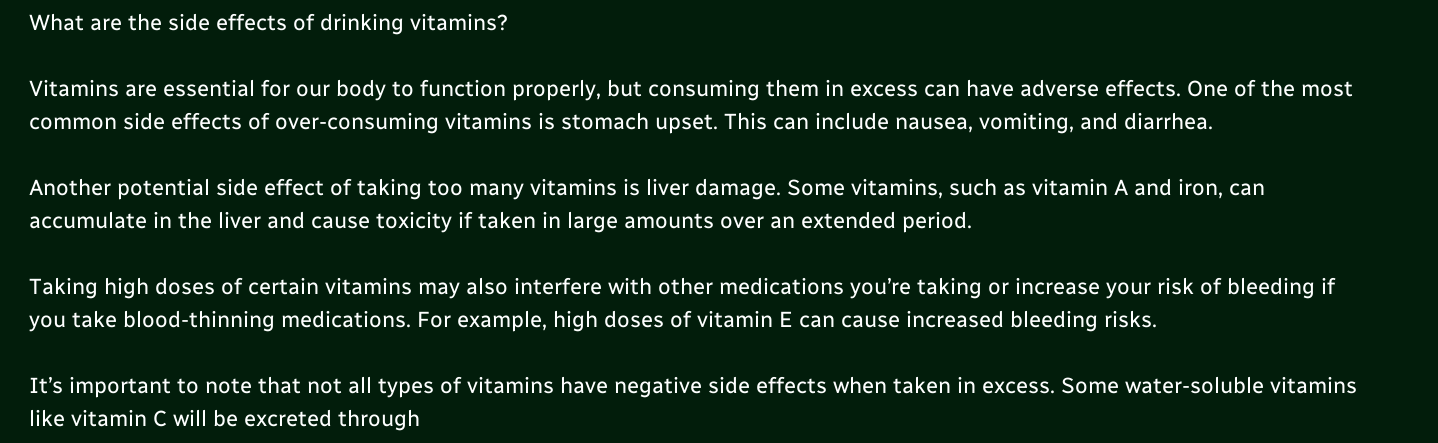What are the side effects of drinking vitamins?

Vitamins are essential for our body to function properly, but consuming them in excess can have adverse effects. One of the most common side effects of over-consuming vitamins is stomach upset. This can include nausea, vomiting, and diarrhea.

Another potential side effect of taking too many vitamins is liver damage. Some vitamins, such as vitamin A and iron, can accumulate in the liver and cause toxicity if taken in large amounts over an extended period.

Taking high doses of certain vitamins may also interfere with other medications you’re taking or increase your risk of bleeding if you take blood-thinning medications. For example, high doses of vitamin E can cause increased bleeding risks.

It’s important to note that not all types of vitamins have negative side effects when taken in excess. Some water-soluble vitamins like vitamin C will be excreted through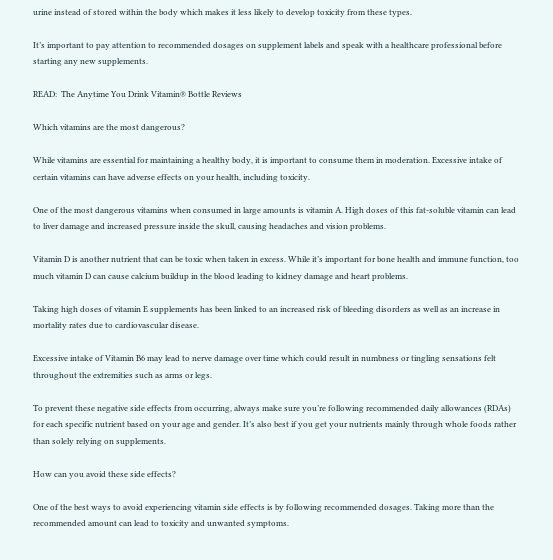urine instead of stored within the body which makes it less likely to develop toxicity from these types.

It’s important to pay attention to recommended dosages on supplement labels and speak with a healthcare professional before starting any new supplements.

READ:  The Anytime You Drink Vitamin® Bottle Reviews

Which vitamins are the most dangerous?

While vitamins are essential for maintaining a healthy body, it is important to consume them in moderation. Excessive intake of certain vitamins can have adverse effects on your health, including toxicity.

One of the most dangerous vitamins when consumed in large amounts is vitamin A. High doses of this fat-soluble vitamin can lead to liver damage and increased pressure inside the skull, causing headaches and vision problems.

Vitamin D is another nutrient that can be toxic when taken in excess. While it’s important for bone health and immune function, too much vitamin D can cause calcium buildup in the blood leading to kidney damage and heart problems.

Taking high doses of vitamin E supplements has been linked to an increased risk of bleeding disorders as well as an increase in mortality rates due to cardiovascular disease.

Excessive intake of Vitamin B6 may lead to nerve damage over time which could result in numbness or tingling sensations felt throughout the extremities such as arms or legs.

To prevent these negative side effects from occurring, always make sure you’re following recommended daily allowances (RDAs) for each specific nutrient based on your age and gender. It’s also best if you get your nutrients mainly through whole foods rather than solely relying on supplements.

How can you avoid these side effects?

One of the best ways to avoid experiencing vitamin side effects is by following recommended dosages. Taking more than the recommended amount can lead to toxicity and unwanted symptoms.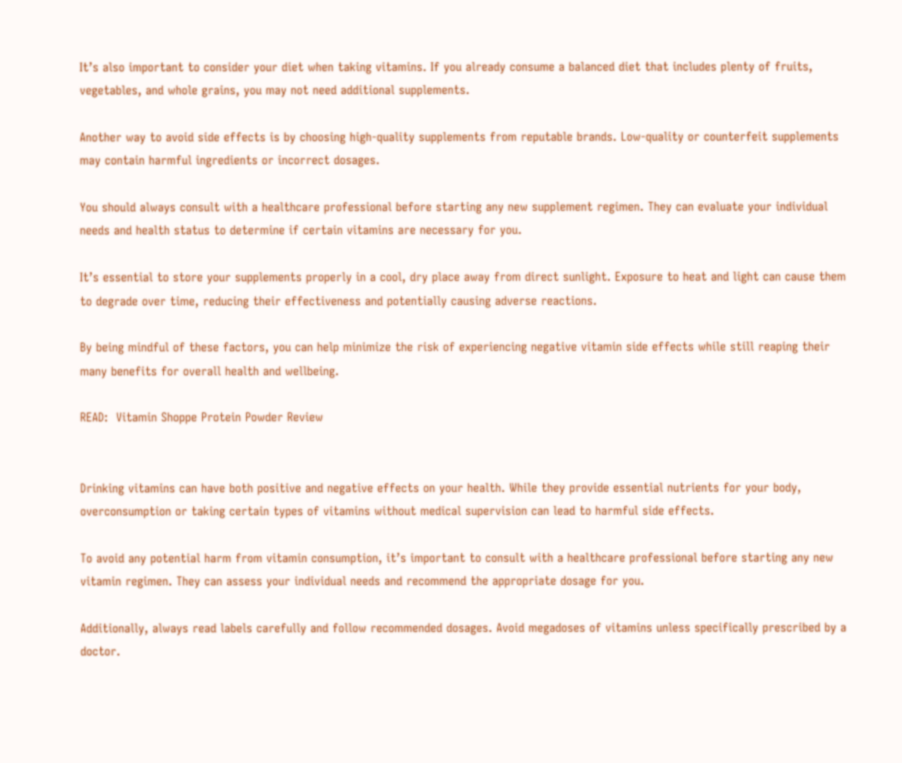It’s also important to consider your diet when taking vitamins. If you already consume a balanced diet that includes plenty of fruits, vegetables, and whole grains, you may not need additional supplements.

Another way to avoid side effects is by choosing high-quality supplements from reputable brands. Low-quality or counterfeit supplements may contain harmful ingredients or incorrect dosages.

You should always consult with a healthcare professional before starting any new supplement regimen. They can evaluate your individual needs and health status to determine if certain vitamins are necessary for you.

It’s essential to store your supplements properly in a cool, dry place away from direct sunlight. Exposure to heat and light can cause them to degrade over time, reducing their effectiveness and potentially causing adverse reactions.

By being mindful of these factors, you can help minimize the risk of experiencing negative vitamin side effects while still reaping their many benefits for overall health and wellbeing.

READ:  Vitamin Shoppe Protein Powder Review


Drinking vitamins can have both positive and negative effects on your health. While they provide essential nutrients for your body, overconsumption or taking certain types of vitamins without medical supervision can lead to harmful side effects.

To avoid any potential harm from vitamin consumption, it’s important to consult with a healthcare professional before starting any new vitamin regimen. They can assess your individual needs and recommend the appropriate dosage for you.

Additionally, always read labels carefully and follow recommended dosages. Avoid megadoses of vitamins unless specifically prescribed by a doctor.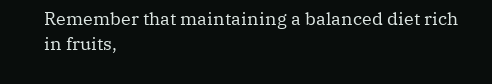Remember that maintaining a balanced diet rich in fruits,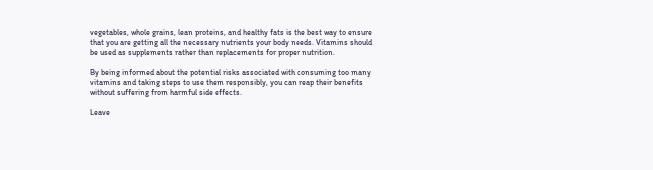vegetables, whole grains, lean proteins, and healthy fats is the best way to ensure that you are getting all the necessary nutrients your body needs. Vitamins should be used as supplements rather than replacements for proper nutrition.

By being informed about the potential risks associated with consuming too many vitamins and taking steps to use them responsibly, you can reap their benefits without suffering from harmful side effects.

Leave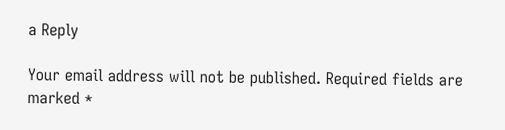a Reply

Your email address will not be published. Required fields are marked *